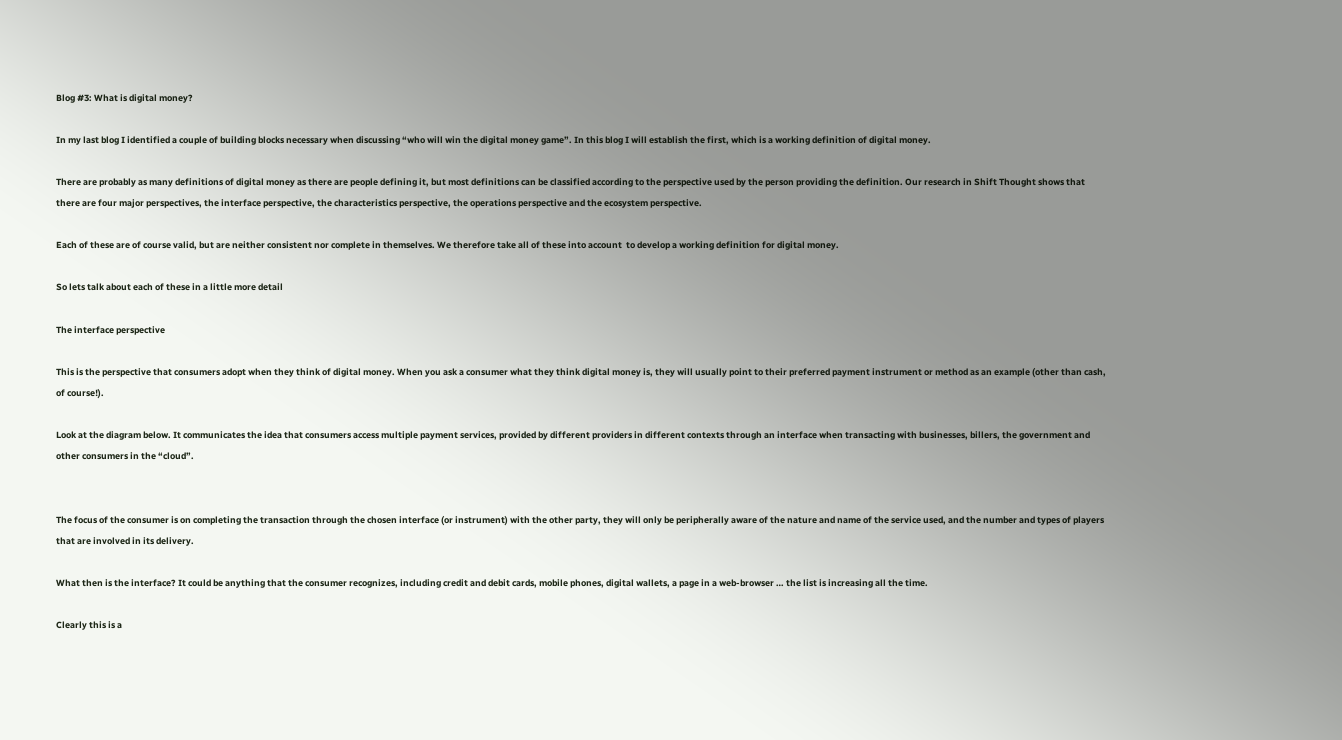Blog #3: What is digital money?

In my last blog I identified a couple of building blocks necessary when discussing “who will win the digital money game”. In this blog I will establish the first, which is a working definition of digital money.

There are probably as many definitions of digital money as there are people defining it, but most definitions can be classified according to the perspective used by the person providing the definition. Our research in Shift Thought shows that there are four major perspectives, the interface perspective, the characteristics perspective, the operations perspective and the ecosystem perspective.

Each of these are of course valid, but are neither consistent nor complete in themselves. We therefore take all of these into account  to develop a working definition for digital money.

So lets talk about each of these in a little more detail

The interface perspective

This is the perspective that consumers adopt when they think of digital money. When you ask a consumer what they think digital money is, they will usually point to their preferred payment instrument or method as an example (other than cash, of course!).

Look at the diagram below. It communicates the idea that consumers access multiple payment services, provided by different providers in different contexts through an interface when transacting with businesses, billers, the government and other consumers in the “cloud”.


The focus of the consumer is on completing the transaction through the chosen interface (or instrument) with the other party, they will only be peripherally aware of the nature and name of the service used, and the number and types of players that are involved in its delivery.

What then is the interface? It could be anything that the consumer recognizes, including credit and debit cards, mobile phones, digital wallets, a page in a web-browser … the list is increasing all the time.

Clearly this is a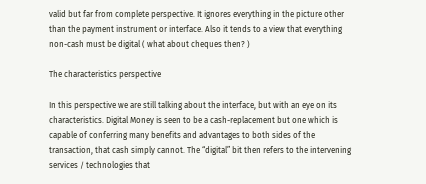valid but far from complete perspective. It ignores everything in the picture other than the payment instrument or interface. Also it tends to a view that everything non-cash must be digital ( what about cheques then? )

The characteristics perspective

In this perspective we are still talking about the interface, but with an eye on its characteristics. Digital Money is seen to be a cash-replacement but one which is capable of conferring many benefits and advantages to both sides of the transaction, that cash simply cannot. The “digital” bit then refers to the intervening services / technologies that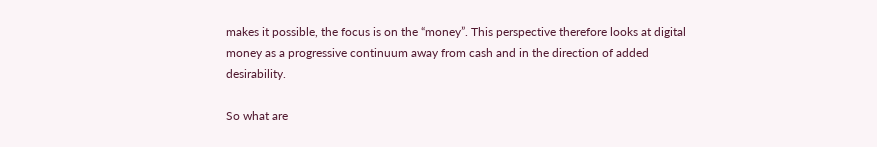makes it possible, the focus is on the “money”. This perspective therefore looks at digital money as a progressive continuum away from cash and in the direction of added desirability.

So what are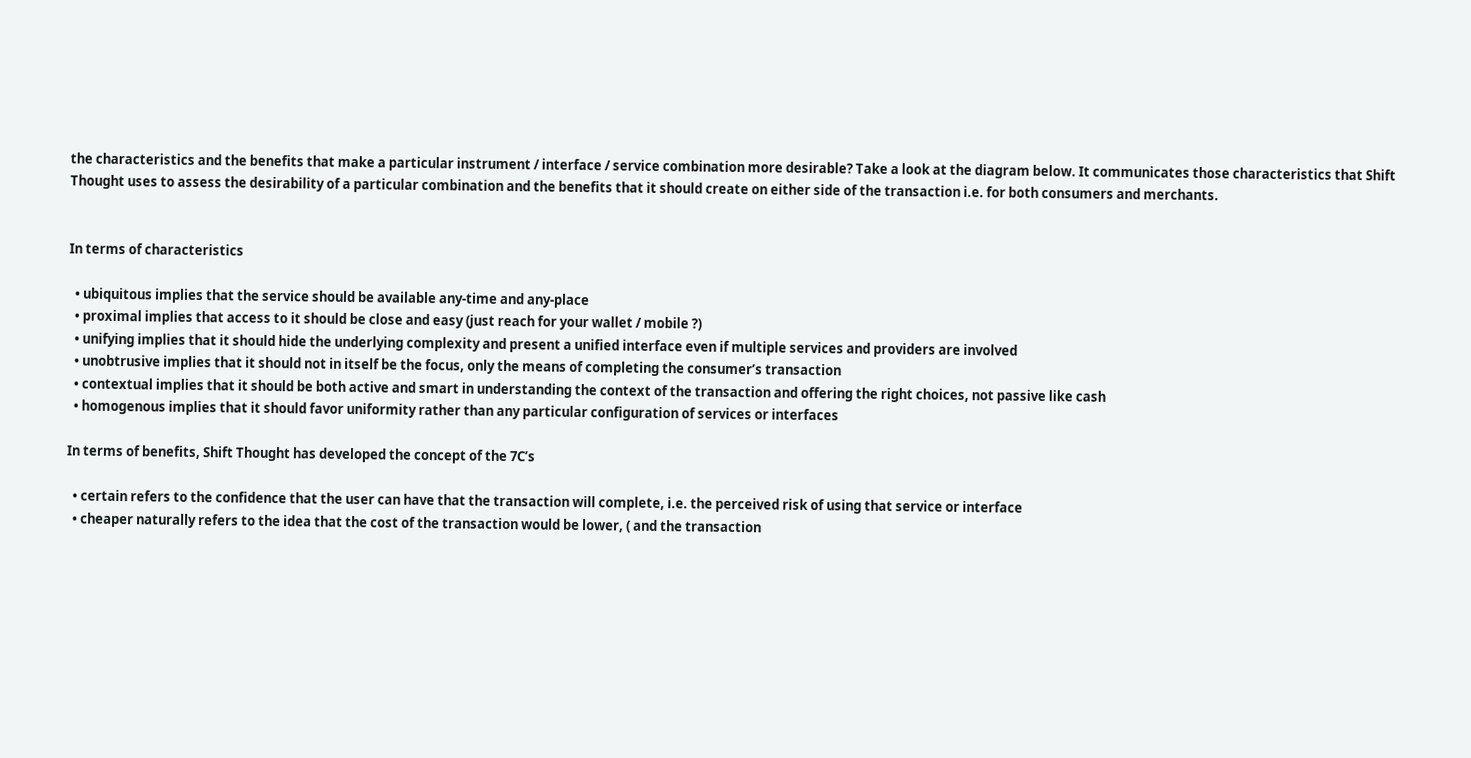the characteristics and the benefits that make a particular instrument / interface / service combination more desirable? Take a look at the diagram below. It communicates those characteristics that Shift Thought uses to assess the desirability of a particular combination and the benefits that it should create on either side of the transaction i.e. for both consumers and merchants.


In terms of characteristics

  • ubiquitous implies that the service should be available any-time and any-place
  • proximal implies that access to it should be close and easy (just reach for your wallet / mobile ?)
  • unifying implies that it should hide the underlying complexity and present a unified interface even if multiple services and providers are involved
  • unobtrusive implies that it should not in itself be the focus, only the means of completing the consumer’s transaction
  • contextual implies that it should be both active and smart in understanding the context of the transaction and offering the right choices, not passive like cash
  • homogenous implies that it should favor uniformity rather than any particular configuration of services or interfaces

In terms of benefits, Shift Thought has developed the concept of the 7C’s

  • certain refers to the confidence that the user can have that the transaction will complete, i.e. the perceived risk of using that service or interface
  • cheaper naturally refers to the idea that the cost of the transaction would be lower, ( and the transaction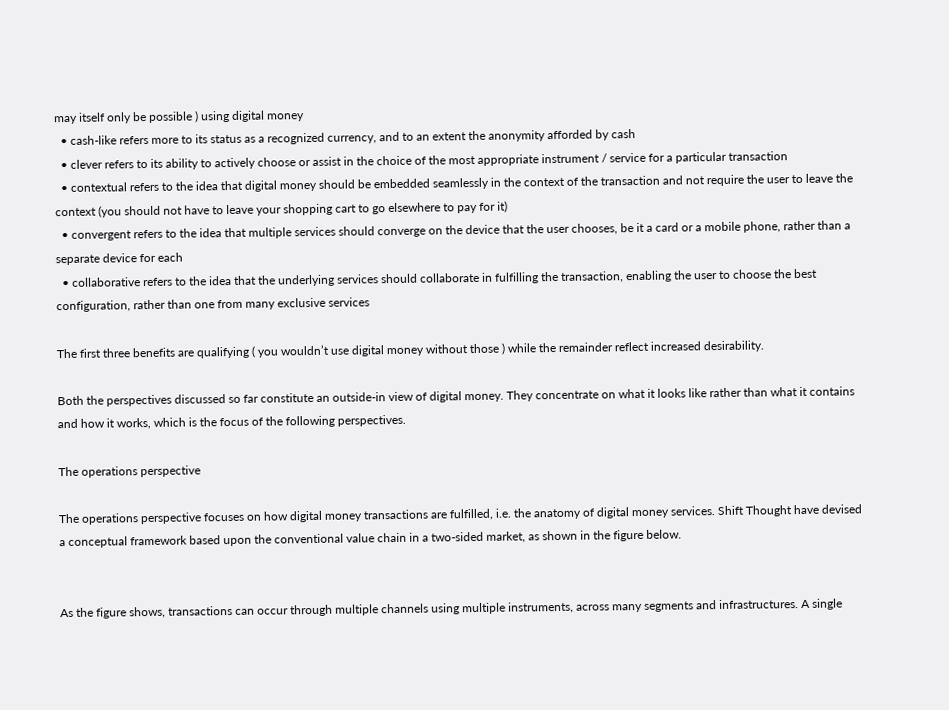may itself only be possible ) using digital money
  • cash-like refers more to its status as a recognized currency, and to an extent the anonymity afforded by cash
  • clever refers to its ability to actively choose or assist in the choice of the most appropriate instrument / service for a particular transaction
  • contextual refers to the idea that digital money should be embedded seamlessly in the context of the transaction and not require the user to leave the context (you should not have to leave your shopping cart to go elsewhere to pay for it)
  • convergent refers to the idea that multiple services should converge on the device that the user chooses, be it a card or a mobile phone, rather than a separate device for each
  • collaborative refers to the idea that the underlying services should collaborate in fulfilling the transaction, enabling the user to choose the best configuration, rather than one from many exclusive services

The first three benefits are qualifying ( you wouldn’t use digital money without those ) while the remainder reflect increased desirability.

Both the perspectives discussed so far constitute an outside-in view of digital money. They concentrate on what it looks like rather than what it contains and how it works, which is the focus of the following perspectives.

The operations perspective

The operations perspective focuses on how digital money transactions are fulfilled, i.e. the anatomy of digital money services. Shift Thought have devised a conceptual framework based upon the conventional value chain in a two-sided market, as shown in the figure below.


As the figure shows, transactions can occur through multiple channels using multiple instruments, across many segments and infrastructures. A single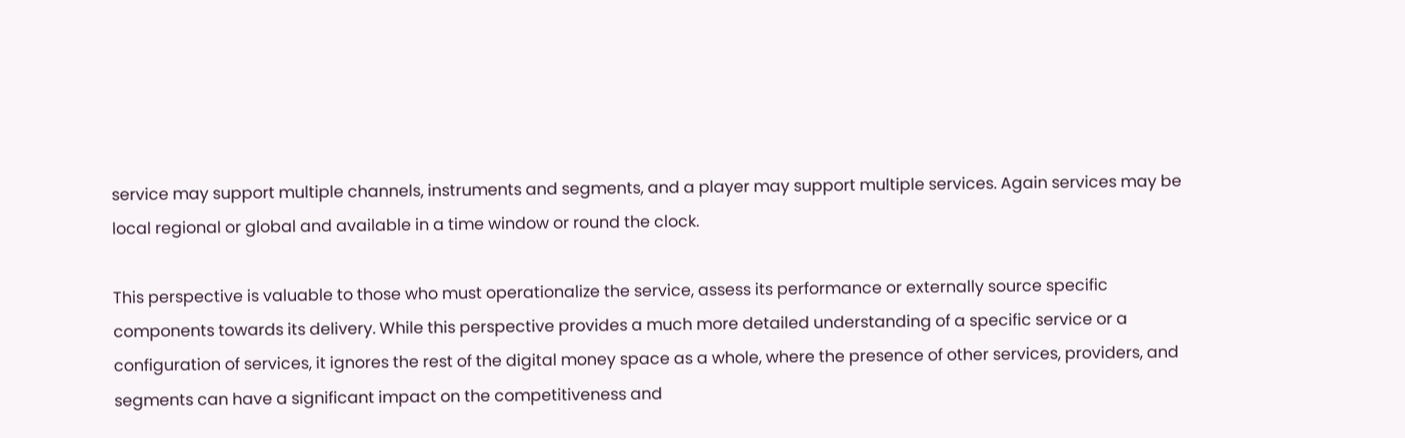service may support multiple channels, instruments and segments, and a player may support multiple services. Again services may be local regional or global and available in a time window or round the clock.

This perspective is valuable to those who must operationalize the service, assess its performance or externally source specific components towards its delivery. While this perspective provides a much more detailed understanding of a specific service or a configuration of services, it ignores the rest of the digital money space as a whole, where the presence of other services, providers, and segments can have a significant impact on the competitiveness and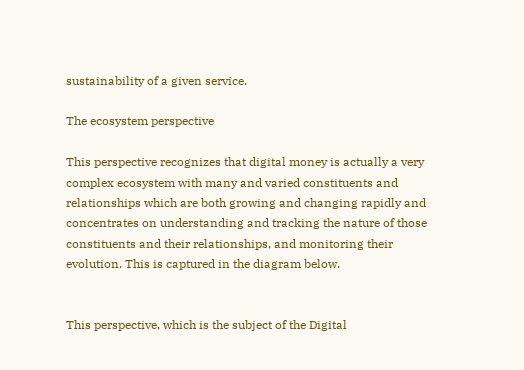sustainability of a given service.

The ecosystem perspective

This perspective recognizes that digital money is actually a very complex ecosystem with many and varied constituents and relationships which are both growing and changing rapidly and concentrates on understanding and tracking the nature of those constituents and their relationships, and monitoring their evolution. This is captured in the diagram below.


This perspective, which is the subject of the Digital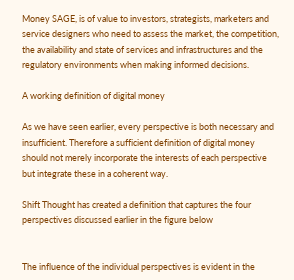Money SAGE, is of value to investors, strategists, marketers and service designers who need to assess the market, the competition, the availability and state of services and infrastructures and the regulatory environments when making informed decisions.

A working definition of digital money

As we have seen earlier, every perspective is both necessary and insufficient. Therefore a sufficient definition of digital money should not merely incorporate the interests of each perspective but integrate these in a coherent way.

Shift Thought has created a definition that captures the four perspectives discussed earlier in the figure below


The influence of the individual perspectives is evident in the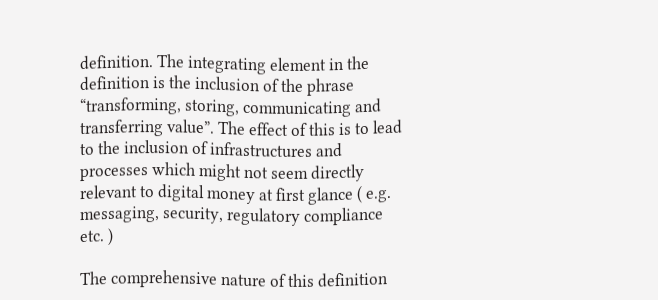definition. The integrating element in the definition is the inclusion of the phrase “transforming, storing, communicating and transferring value”. The effect of this is to lead to the inclusion of infrastructures and processes which might not seem directly relevant to digital money at first glance ( e.g. messaging, security, regulatory compliance etc. )

The comprehensive nature of this definition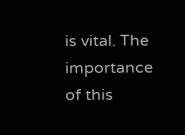is vital. The importance of this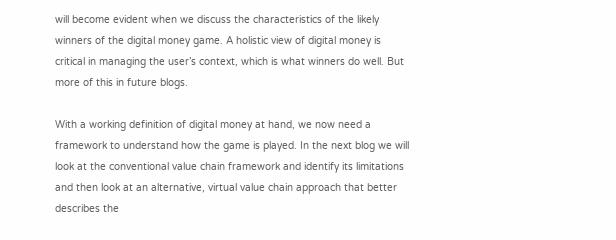will become evident when we discuss the characteristics of the likely winners of the digital money game. A holistic view of digital money is critical in managing the user’s context, which is what winners do well. But more of this in future blogs.

With a working definition of digital money at hand, we now need a framework to understand how the game is played. In the next blog we will look at the conventional value chain framework and identify its limitations and then look at an alternative, virtual value chain approach that better describes the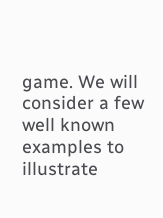game. We will consider a few well known examples to illustrate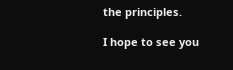the principles.

I hope to see you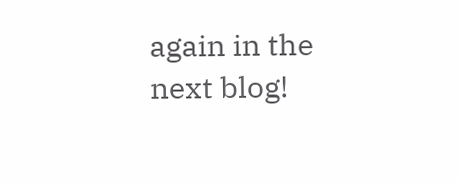again in the next blog!